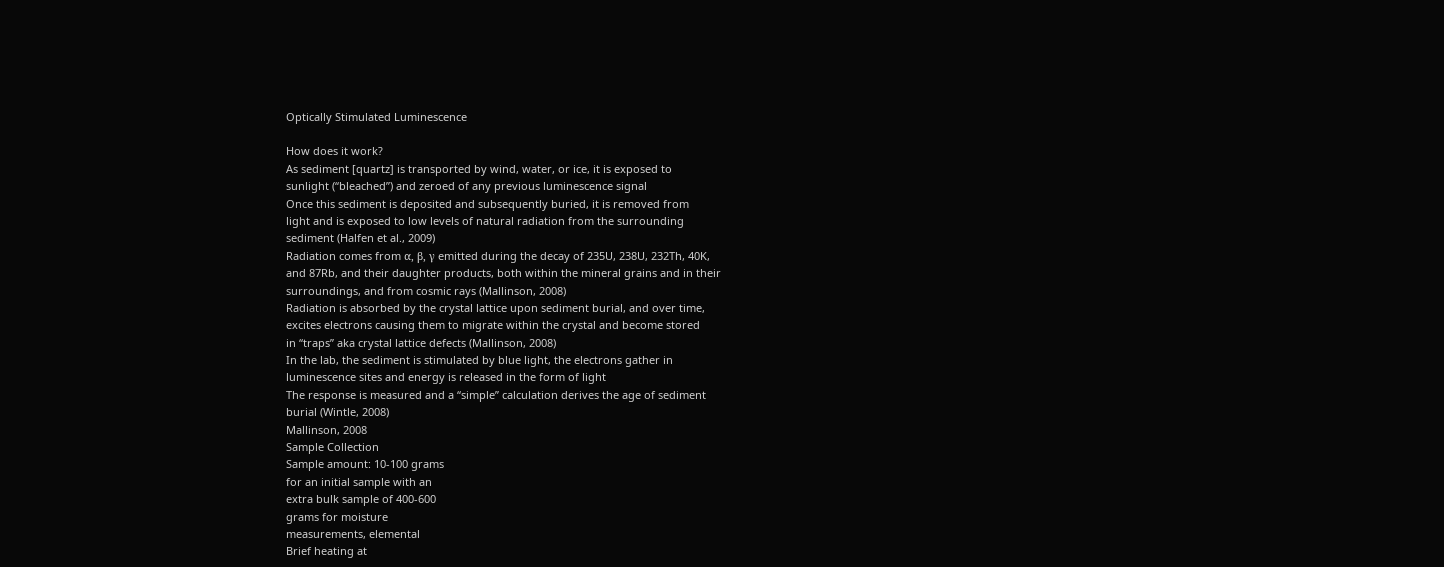Optically Stimulated Luminescence

How does it work?
As sediment [quartz] is transported by wind, water, or ice, it is exposed to
sunlight (“bleached”) and zeroed of any previous luminescence signal
Once this sediment is deposited and subsequently buried, it is removed from
light and is exposed to low levels of natural radiation from the surrounding
sediment (Halfen et al., 2009)
Radiation comes from α, β, γ emitted during the decay of 235U, 238U, 232Th, 40K,
and 87Rb, and their daughter products, both within the mineral grains and in their
surroundings, and from cosmic rays (Mallinson, 2008)
Radiation is absorbed by the crystal lattice upon sediment burial, and over time,
excites electrons causing them to migrate within the crystal and become stored
in “traps” aka crystal lattice defects (Mallinson, 2008)
In the lab, the sediment is stimulated by blue light, the electrons gather in
luminescence sites and energy is released in the form of light
The response is measured and a “simple” calculation derives the age of sediment
burial (Wintle, 2008)
Mallinson, 2008
Sample Collection
Sample amount: 10-100 grams
for an initial sample with an
extra bulk sample of 400-600
grams for moisture
measurements, elemental
Brief heating at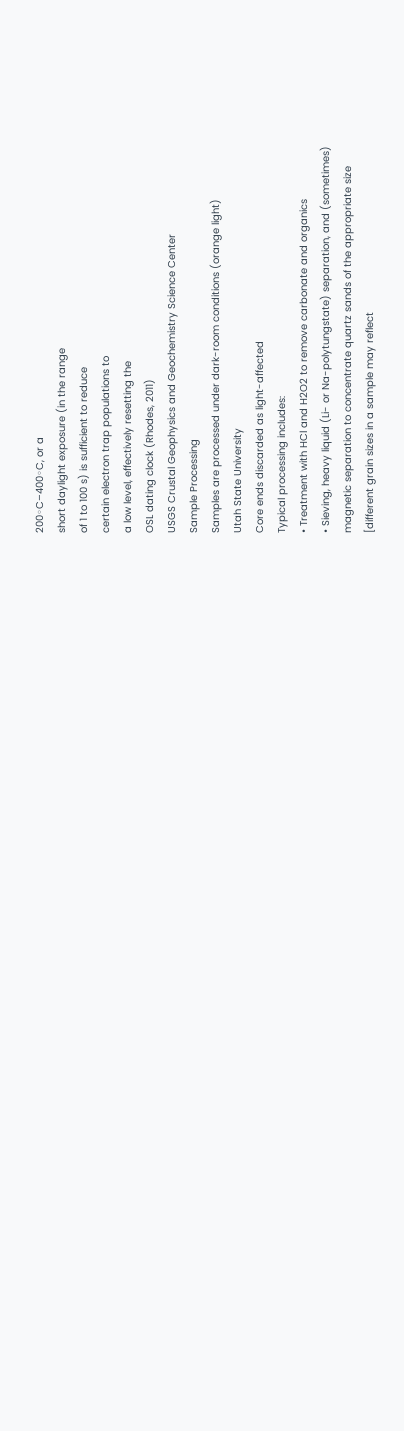200◦C–400◦C, or a
short daylight exposure (in the range
of 1 to 100 s) is sufficient to reduce
certain electron trap populations to
a low level, effectively resetting the
OSL dating clock (Rhodes, 2011)
USGS Crustal Geophysics and Geochemistry Science Center
Sample Processing
Samples are processed under dark-room conditions (orange light)
Utah State University
Core ends discarded as light-affected
Typical processing includes:
• Treatment with HCl and H2O2 to remove carbonate and organics
• Sieving, heavy liquid (Li- or Na-polytungstate) separation, and (sometimes)
magnetic separation to concentrate quartz sands of the appropriate size
[different grain sizes in a sample may reflect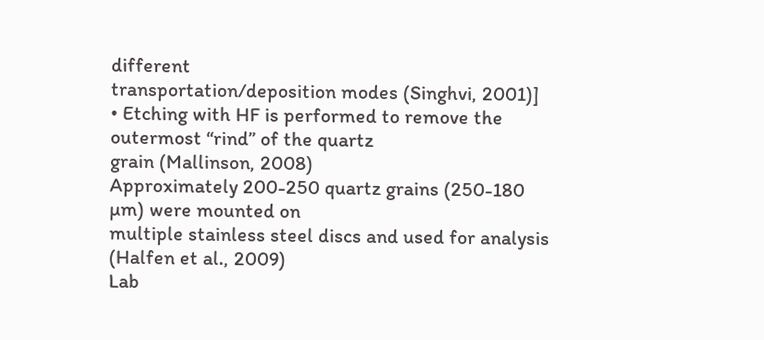different
transportation/deposition modes (Singhvi, 2001)]
• Etching with HF is performed to remove the outermost “rind” of the quartz
grain (Mallinson, 2008)
Approximately 200-250 quartz grains (250-180 µm) were mounted on
multiple stainless steel discs and used for analysis (Halfen et al., 2009)
Lab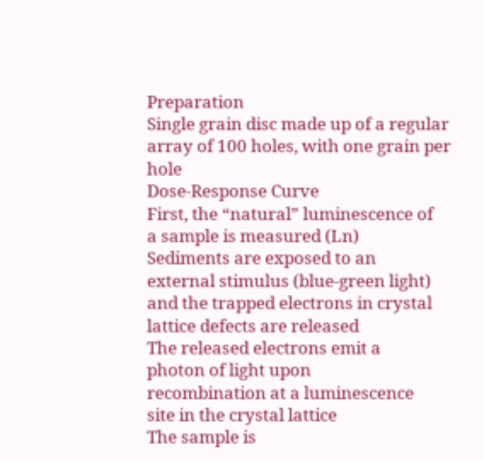Preparation
Single grain disc made up of a regular array of 100 holes, with one grain per hole
Dose-Response Curve
First, the “natural” luminescence of
a sample is measured (Ln)
Sediments are exposed to an
external stimulus (blue-green light)
and the trapped electrons in crystal
lattice defects are released
The released electrons emit a
photon of light upon
recombination at a luminescence
site in the crystal lattice
The sample is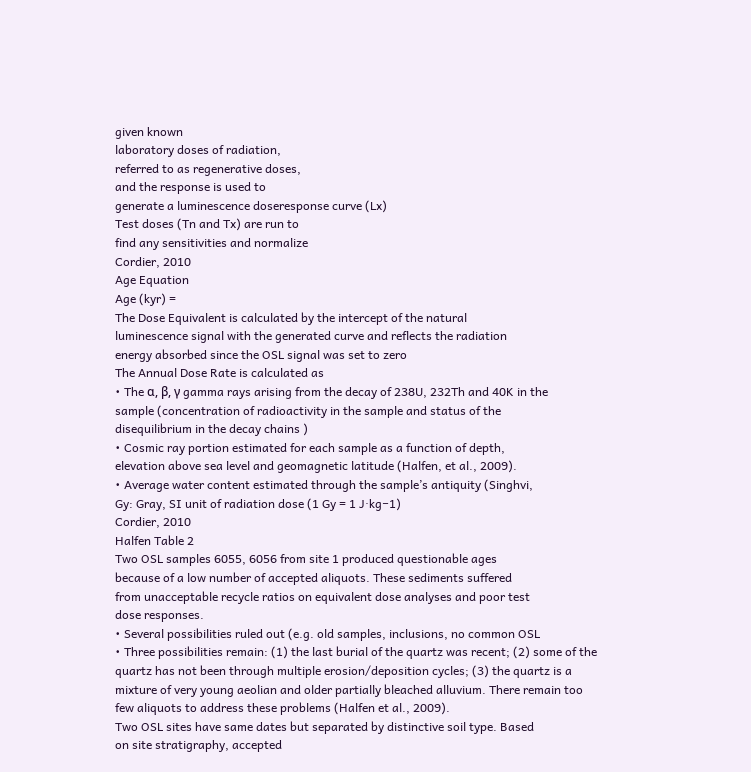given known
laboratory doses of radiation,
referred to as regenerative doses,
and the response is used to
generate a luminescence doseresponse curve (Lx)
Test doses (Tn and Tx) are run to
find any sensitivities and normalize
Cordier, 2010
Age Equation
Age (kyr) =
The Dose Equivalent is calculated by the intercept of the natural
luminescence signal with the generated curve and reflects the radiation
energy absorbed since the OSL signal was set to zero
The Annual Dose Rate is calculated as
• The α, β, γ gamma rays arising from the decay of 238U, 232Th and 40K in the
sample (concentration of radioactivity in the sample and status of the
disequilibrium in the decay chains )
• Cosmic ray portion estimated for each sample as a function of depth,
elevation above sea level and geomagnetic latitude (Halfen, et al., 2009).
• Average water content estimated through the sample’s antiquity (Singhvi,
Gy: Gray, SI unit of radiation dose (1 Gy = 1 J·kg−1)
Cordier, 2010
Halfen Table 2
Two OSL samples 6055, 6056 from site 1 produced questionable ages
because of a low number of accepted aliquots. These sediments suffered
from unacceptable recycle ratios on equivalent dose analyses and poor test
dose responses.
• Several possibilities ruled out (e.g. old samples, inclusions, no common OSL
• Three possibilities remain: (1) the last burial of the quartz was recent; (2) some of the
quartz has not been through multiple erosion/deposition cycles; (3) the quartz is a
mixture of very young aeolian and older partially bleached alluvium. There remain too
few aliquots to address these problems (Halfen et al., 2009).
Two OSL sites have same dates but separated by distinctive soil type. Based
on site stratigraphy, accepted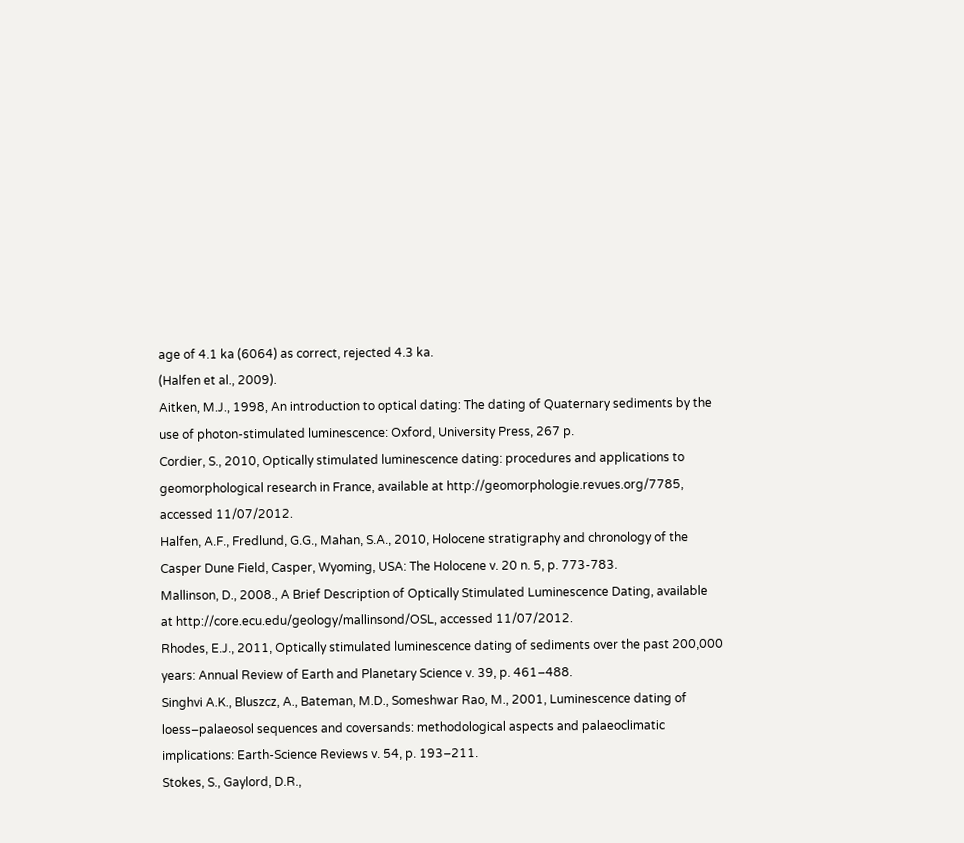age of 4.1 ka (6064) as correct, rejected 4.3 ka.
(Halfen et al., 2009).
Aitken, M.J., 1998, An introduction to optical dating: The dating of Quaternary sediments by the
use of photon-stimulated luminescence: Oxford, University Press, 267 p.
Cordier, S., 2010, Optically stimulated luminescence dating: procedures and applications to
geomorphological research in France, available at http://geomorphologie.revues.org/7785,
accessed 11/07/2012.
Halfen, A.F., Fredlund, G.G., Mahan, S.A., 2010, Holocene stratigraphy and chronology of the
Casper Dune Field, Casper, Wyoming, USA: The Holocene v. 20 n. 5, p. 773-783.
Mallinson, D., 2008., A Brief Description of Optically Stimulated Luminescence Dating, available
at http://core.ecu.edu/geology/mallinsond/OSL, accessed 11/07/2012.
Rhodes, E.J., 2011, Optically stimulated luminescence dating of sediments over the past 200,000
years: Annual Review of Earth and Planetary Science v. 39, p. 461–488.
Singhvi A.K., Bluszcz, A., Bateman, M.D., Someshwar Rao, M., 2001, Luminescence dating of
loess–palaeosol sequences and coversands: methodological aspects and palaeoclimatic
implications: Earth-Science Reviews v. 54, p. 193–211.
Stokes, S., Gaylord, D.R.,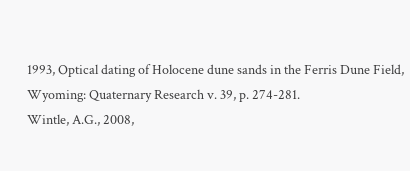1993, Optical dating of Holocene dune sands in the Ferris Dune Field,
Wyoming: Quaternary Research v. 39, p. 274-281.
Wintle, A.G., 2008,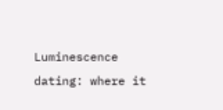Luminescence dating: where it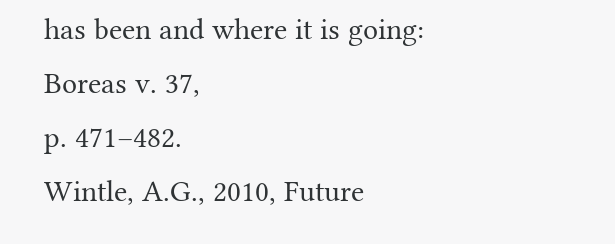has been and where it is going: Boreas v. 37,
p. 471–482.
Wintle, A.G., 2010, Future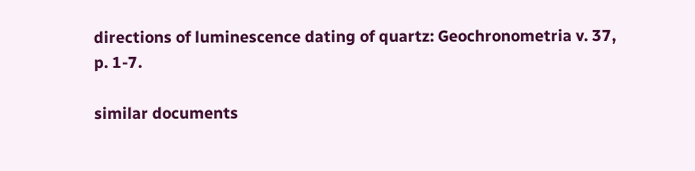directions of luminescence dating of quartz: Geochronometria v. 37,
p. 1-7.

similar documents